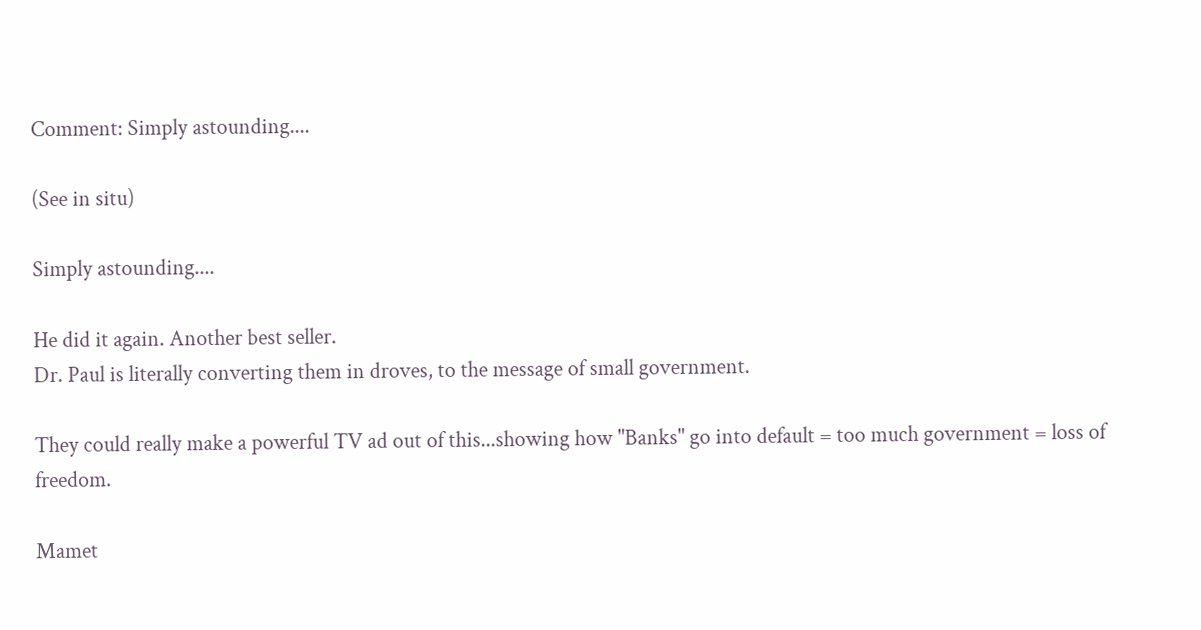Comment: Simply astounding....

(See in situ)

Simply astounding....

He did it again. Another best seller.
Dr. Paul is literally converting them in droves, to the message of small government.

They could really make a powerful TV ad out of this...showing how "Banks" go into default = too much government = loss of freedom.

Mamet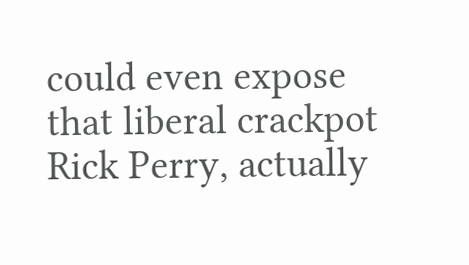could even expose that liberal crackpot Rick Perry, actually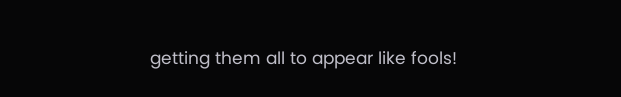getting them all to appear like fools!